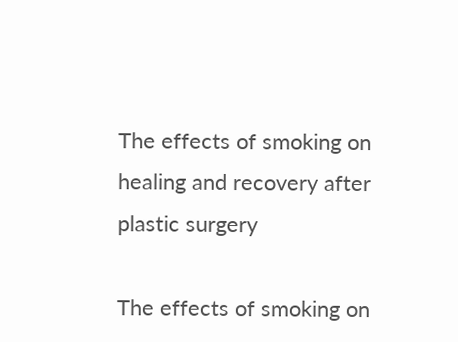The effects of smoking on healing and recovery after plastic surgery

The effects of smoking on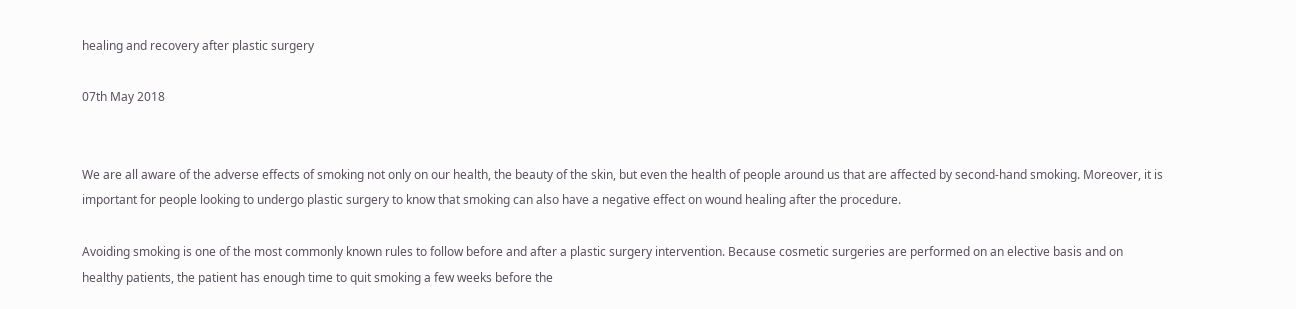healing and recovery after plastic surgery

07th May 2018


We are all aware of the adverse effects of smoking not only on our health, the beauty of the skin, but even the health of people around us that are affected by second-hand smoking. Moreover, it is important for people looking to undergo plastic surgery to know that smoking can also have a negative effect on wound healing after the procedure.

Avoiding smoking is one of the most commonly known rules to follow before and after a plastic surgery intervention. Because cosmetic surgeries are performed on an elective basis and on healthy patients, the patient has enough time to quit smoking a few weeks before the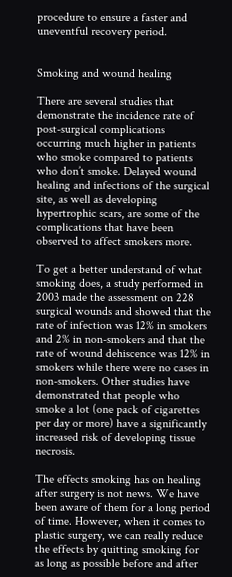procedure to ensure a faster and uneventful recovery period.


Smoking and wound healing

There are several studies that demonstrate the incidence rate of post-surgical complications occurring much higher in patients who smoke compared to patients who don’t smoke. Delayed wound healing and infections of the surgical site, as well as developing hypertrophic scars, are some of the complications that have been observed to affect smokers more.

To get a better understand of what smoking does, a study performed in 2003 made the assessment on 228 surgical wounds and showed that the rate of infection was 12% in smokers and 2% in non-smokers and that the rate of wound dehiscence was 12% in smokers while there were no cases in non-smokers. Other studies have demonstrated that people who smoke a lot (one pack of cigarettes per day or more) have a significantly increased risk of developing tissue necrosis.

The effects smoking has on healing after surgery is not news. We have been aware of them for a long period of time. However, when it comes to plastic surgery, we can really reduce the effects by quitting smoking for as long as possible before and after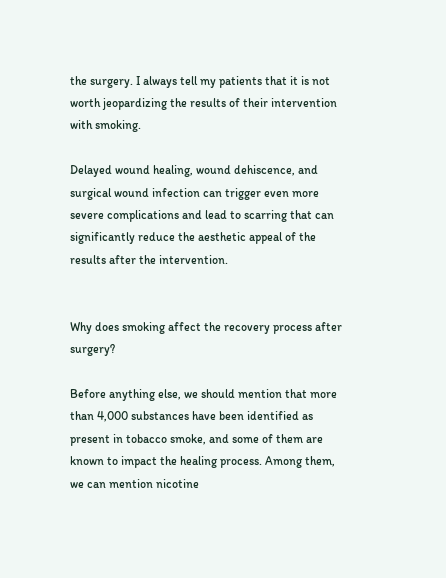the surgery. I always tell my patients that it is not worth jeopardizing the results of their intervention with smoking.

Delayed wound healing, wound dehiscence, and surgical wound infection can trigger even more severe complications and lead to scarring that can significantly reduce the aesthetic appeal of the results after the intervention.


Why does smoking affect the recovery process after surgery?

Before anything else, we should mention that more than 4,000 substances have been identified as present in tobacco smoke, and some of them are known to impact the healing process. Among them, we can mention nicotine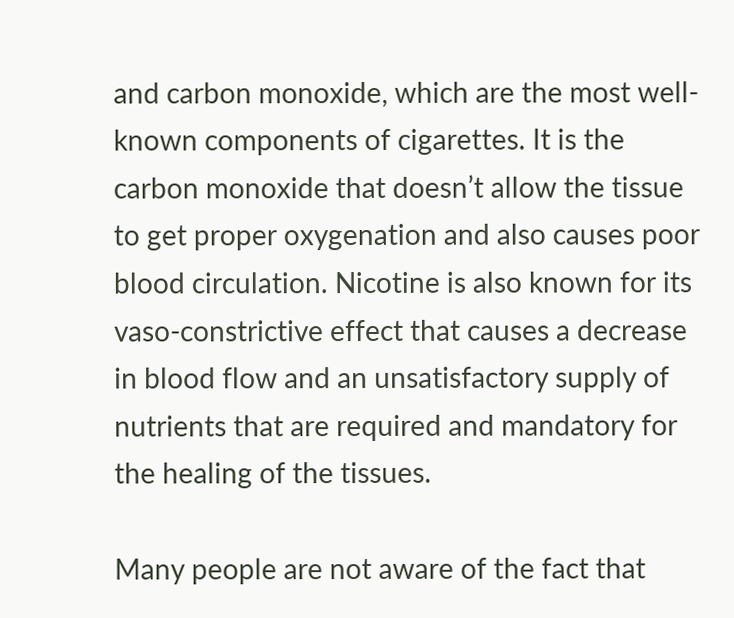and carbon monoxide, which are the most well-known components of cigarettes. It is the carbon monoxide that doesn’t allow the tissue to get proper oxygenation and also causes poor blood circulation. Nicotine is also known for its vaso-constrictive effect that causes a decrease in blood flow and an unsatisfactory supply of nutrients that are required and mandatory for the healing of the tissues.

Many people are not aware of the fact that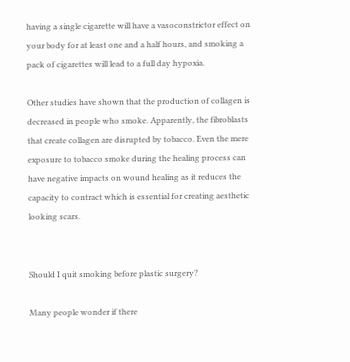having a single cigarette will have a vasoconstrictor effect on your body for at least one and a half hours, and smoking a pack of cigarettes will lead to a full day hypoxia.

Other studies have shown that the production of collagen is decreased in people who smoke. Apparently, the fibroblasts that create collagen are disrupted by tobacco. Even the mere exposure to tobacco smoke during the healing process can have negative impacts on wound healing as it reduces the capacity to contract which is essential for creating aesthetic looking scars.


Should I quit smoking before plastic surgery?

Many people wonder if there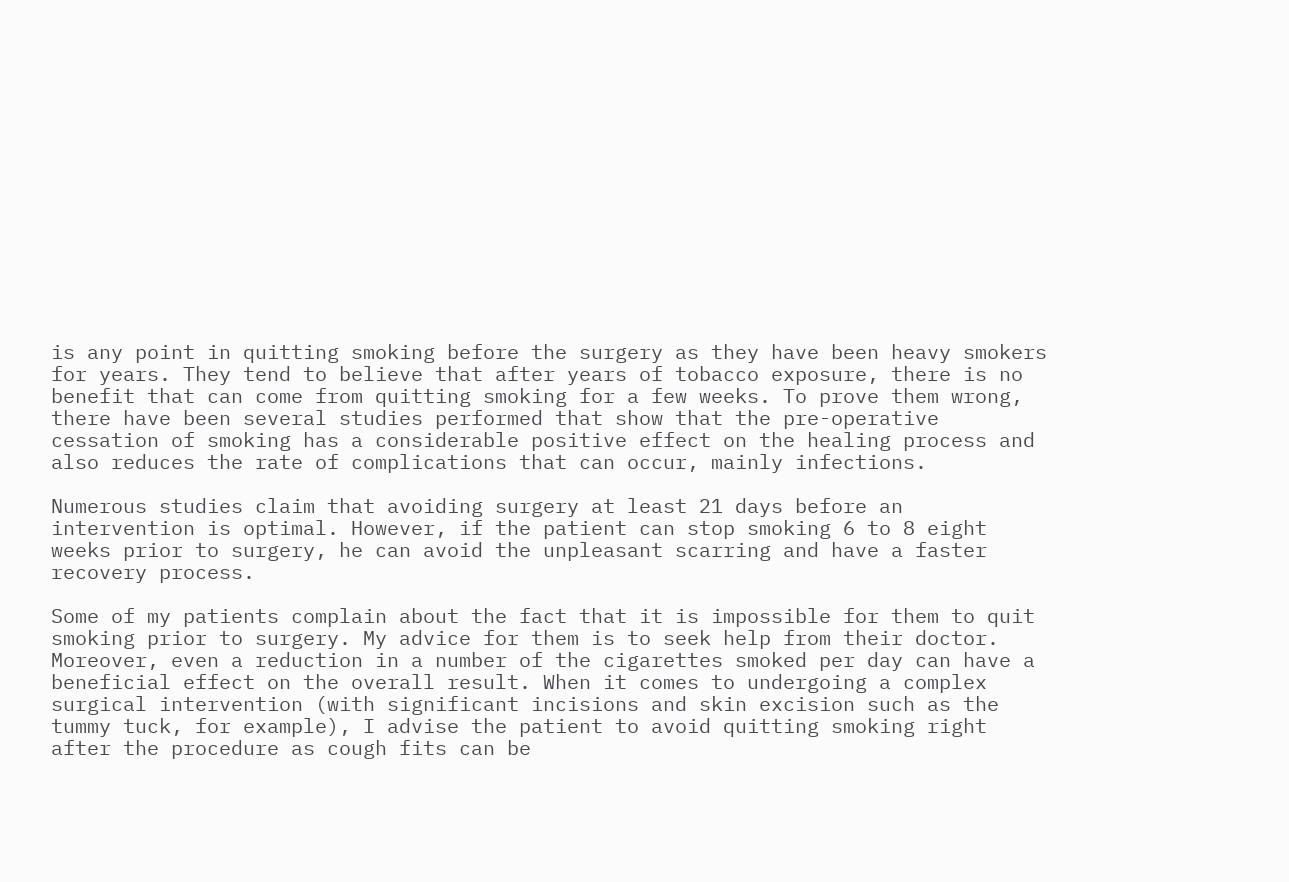is any point in quitting smoking before the surgery as they have been heavy smokers for years. They tend to believe that after years of tobacco exposure, there is no benefit that can come from quitting smoking for a few weeks. To prove them wrong, there have been several studies performed that show that the pre-operative cessation of smoking has a considerable positive effect on the healing process and also reduces the rate of complications that can occur, mainly infections.

Numerous studies claim that avoiding surgery at least 21 days before an intervention is optimal. However, if the patient can stop smoking 6 to 8 eight weeks prior to surgery, he can avoid the unpleasant scarring and have a faster recovery process.

Some of my patients complain about the fact that it is impossible for them to quit smoking prior to surgery. My advice for them is to seek help from their doctor. Moreover, even a reduction in a number of the cigarettes smoked per day can have a beneficial effect on the overall result. When it comes to undergoing a complex surgical intervention (with significant incisions and skin excision such as the tummy tuck, for example), I advise the patient to avoid quitting smoking right after the procedure as cough fits can be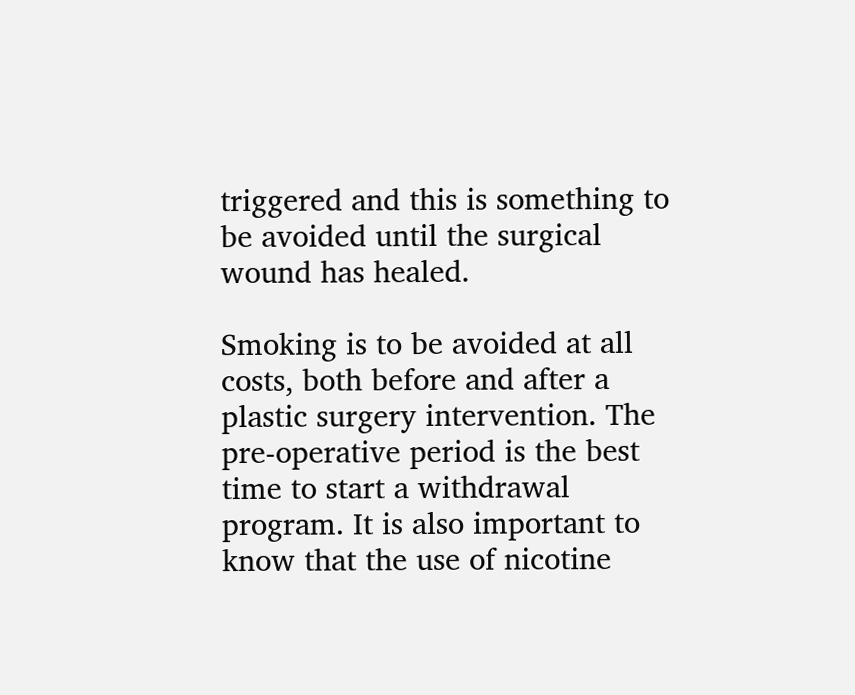triggered and this is something to be avoided until the surgical wound has healed.

Smoking is to be avoided at all costs, both before and after a plastic surgery intervention. The pre-operative period is the best time to start a withdrawal program. It is also important to know that the use of nicotine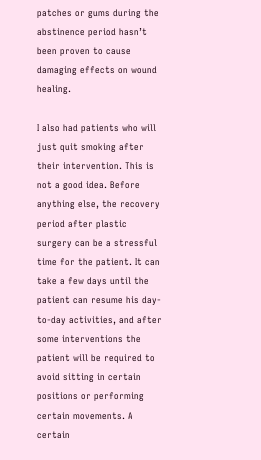patches or gums during the abstinence period hasn’t been proven to cause damaging effects on wound healing.

I also had patients who will just quit smoking after their intervention. This is not a good idea. Before anything else, the recovery period after plastic surgery can be a stressful time for the patient. It can take a few days until the patient can resume his day-to-day activities, and after some interventions the patient will be required to avoid sitting in certain positions or performing certain movements. A certain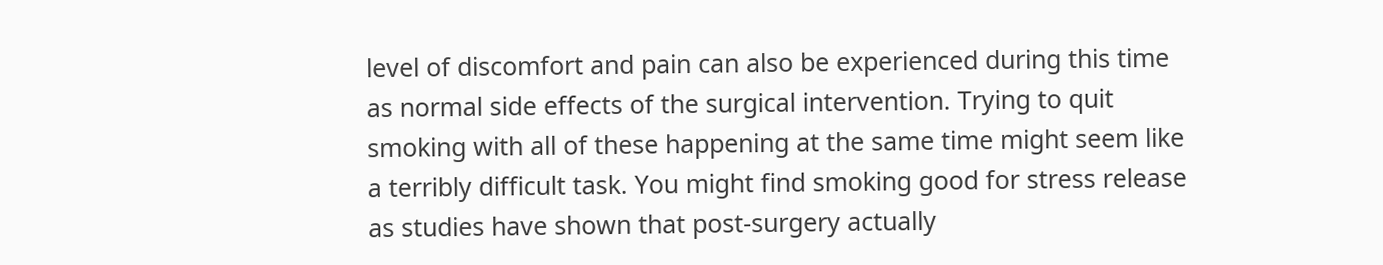level of discomfort and pain can also be experienced during this time as normal side effects of the surgical intervention. Trying to quit smoking with all of these happening at the same time might seem like a terribly difficult task. You might find smoking good for stress release as studies have shown that post-surgery actually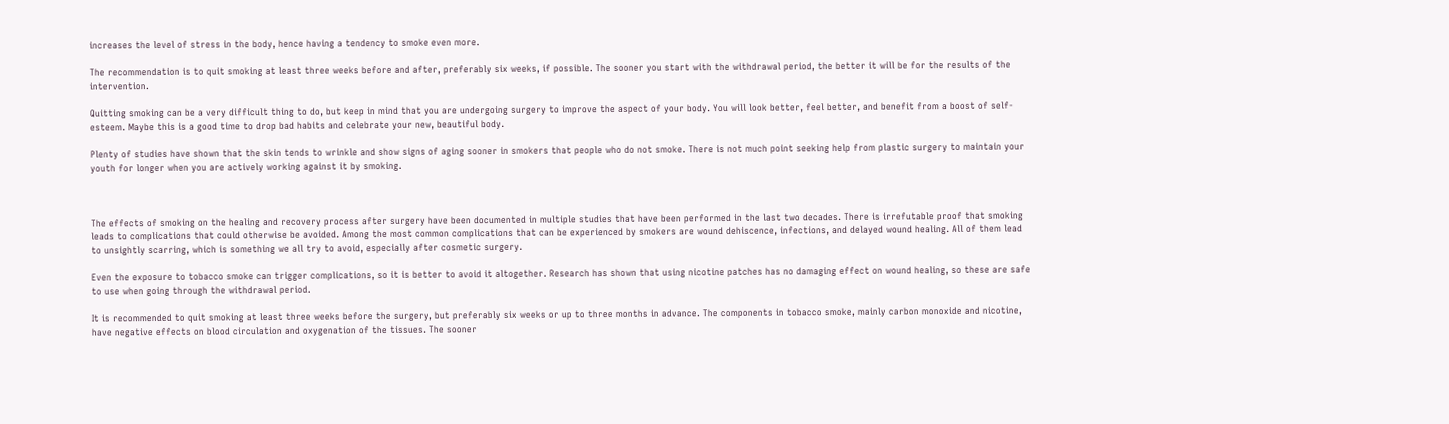increases the level of stress in the body, hence having a tendency to smoke even more.

The recommendation is to quit smoking at least three weeks before and after, preferably six weeks, if possible. The sooner you start with the withdrawal period, the better it will be for the results of the intervention.

Quitting smoking can be a very difficult thing to do, but keep in mind that you are undergoing surgery to improve the aspect of your body. You will look better, feel better, and benefit from a boost of self-esteem. Maybe this is a good time to drop bad habits and celebrate your new, beautiful body.

Plenty of studies have shown that the skin tends to wrinkle and show signs of aging sooner in smokers that people who do not smoke. There is not much point seeking help from plastic surgery to maintain your youth for longer when you are actively working against it by smoking.



The effects of smoking on the healing and recovery process after surgery have been documented in multiple studies that have been performed in the last two decades. There is irrefutable proof that smoking leads to complications that could otherwise be avoided. Among the most common complications that can be experienced by smokers are wound dehiscence, infections, and delayed wound healing. All of them lead to unsightly scarring, which is something we all try to avoid, especially after cosmetic surgery.

Even the exposure to tobacco smoke can trigger complications, so it is better to avoid it altogether. Research has shown that using nicotine patches has no damaging effect on wound healing, so these are safe to use when going through the withdrawal period.

It is recommended to quit smoking at least three weeks before the surgery, but preferably six weeks or up to three months in advance. The components in tobacco smoke, mainly carbon monoxide and nicotine, have negative effects on blood circulation and oxygenation of the tissues. The sooner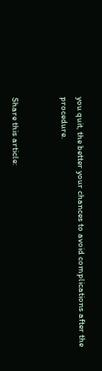you quit, the better your chances to avoid complications after the procedure.


Share this article: